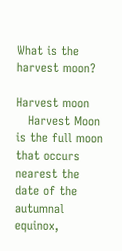What is the harvest moon?

Harvest moon
   Harvest Moon is the full moon that occurs nearest the date of the autumnal equinox,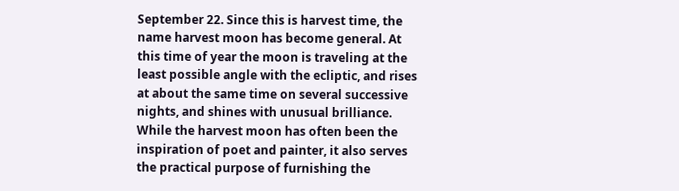September 22. Since this is harvest time, the name harvest moon has become general. At this time of year the moon is traveling at the least possible angle with the ecliptic, and rises at about the same time on several successive nights, and shines with unusual brilliance. While the harvest moon has often been the inspiration of poet and painter, it also serves the practical purpose of furnishing the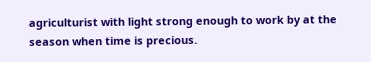agriculturist with light strong enough to work by at the season when time is precious.